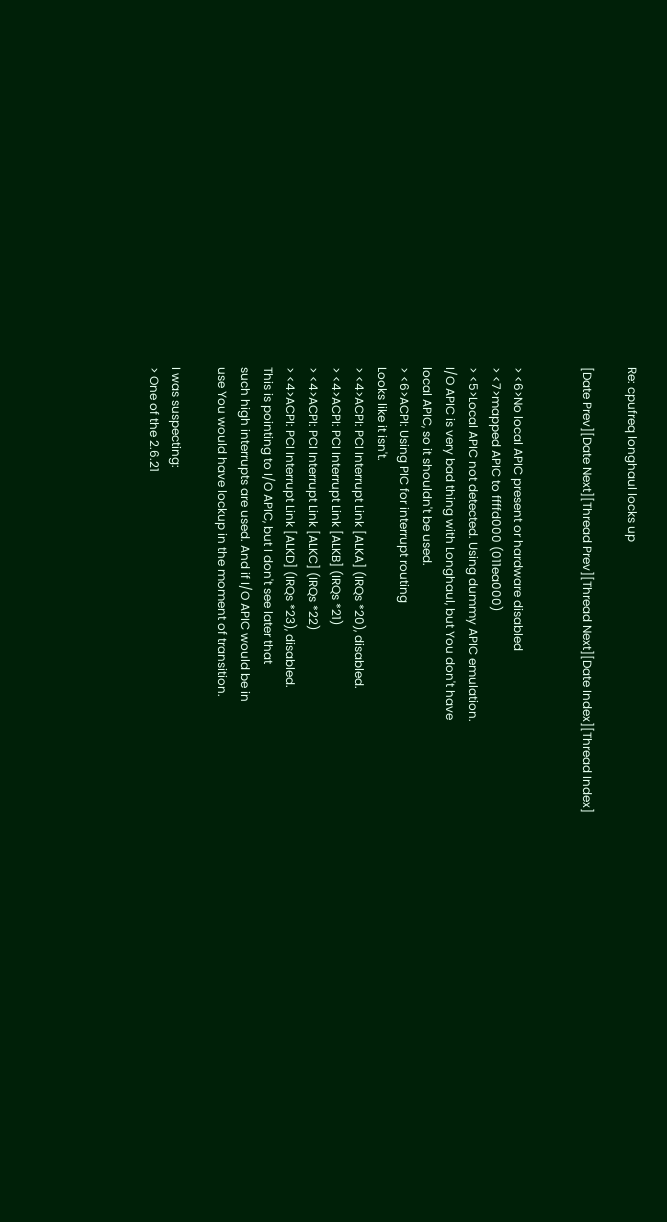Re: cpufreq longhaul locks up

[Date Prev][Date Next][Thread Prev][Thread Next][Date Index][Thread Index]


> <6>No local APIC present or hardware disabled
> <7>mapped APIC to ffffd000 (011ea000)
> <5>Local APIC not detected. Using dummy APIC emulation.
I/O APIC is very bad thing with Longhaul, but You don't have
local APIC, so it shouldn't be used.
> <6>ACPI: Using PIC for interrupt routing
Looks like it isn't.
> <4>ACPI: PCI Interrupt Link [ALKA] (IRQs *20), disabled.
> <4>ACPI: PCI Interrupt Link [ALKB] (IRQs *21)
> <4>ACPI: PCI Interrupt Link [ALKC] (IRQs *22)
> <4>ACPI: PCI Interrupt Link [ALKD] (IRQs *23), disabled.
This is pointing to I/O APIC, but I don't see later that
such high interrupts are used. And if I/O APIC would be in
use You would have lockup in the moment of transition.

I was suspecting:
> One of the 2.6.21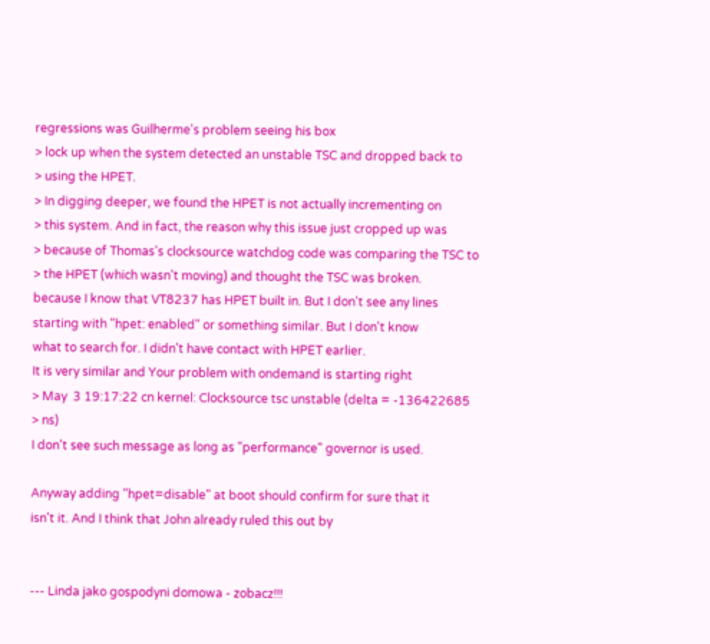regressions was Guilherme's problem seeing his box
> lock up when the system detected an unstable TSC and dropped back to
> using the HPET.
> In digging deeper, we found the HPET is not actually incrementing on
> this system. And in fact, the reason why this issue just cropped up was
> because of Thomas's clocksource watchdog code was comparing the TSC to
> the HPET (which wasn't moving) and thought the TSC was broken.
because I know that VT8237 has HPET built in. But I don't see any lines
starting with "hpet: enabled" or something similar. But I don't know
what to search for. I didn't have contact with HPET earlier.
It is very similar and Your problem with ondemand is starting right
> May  3 19:17:22 cn kernel: Clocksource tsc unstable (delta = -136422685
> ns)
I don't see such message as long as "performance" governor is used.

Anyway adding "hpet=disable" at boot should confirm for sure that it
isn't it. And I think that John already ruled this out by


--- Linda jako gospodyni domowa - zobacz!!!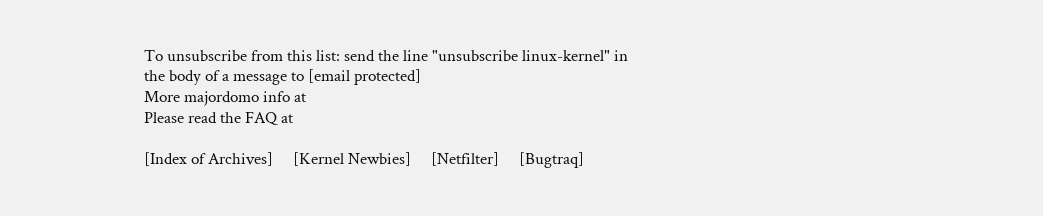To unsubscribe from this list: send the line "unsubscribe linux-kernel" in
the body of a message to [email protected]
More majordomo info at
Please read the FAQ at

[Index of Archives]     [Kernel Newbies]     [Netfilter]     [Bugtraq]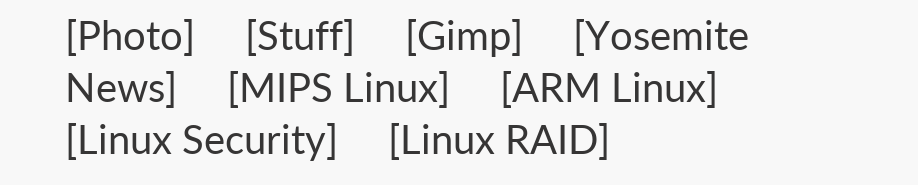[Photo]     [Stuff]     [Gimp]     [Yosemite News]     [MIPS Linux]     [ARM Linux]     [Linux Security]     [Linux RAID]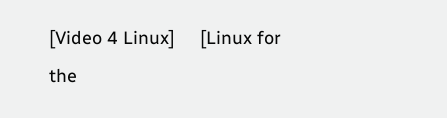[Video 4 Linux]     [Linux for the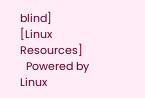blind]     [Linux Resources]
  Powered by Linux